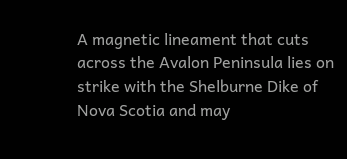A magnetic lineament that cuts across the Avalon Peninsula lies on strike with the Shelburne Dike of Nova Scotia and may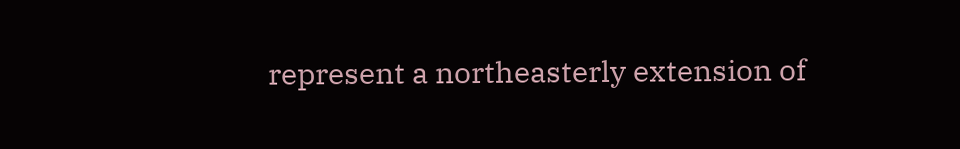represent a northeasterly extension of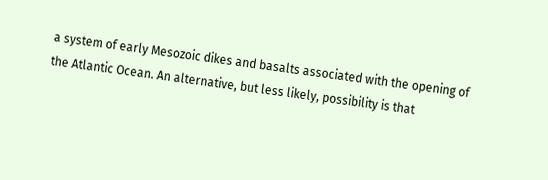a system of early Mesozoic dikes and basalts associated with the opening of the Atlantic Ocean. An alternative, but less likely, possibility is that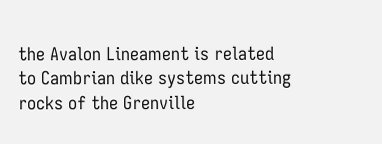the Avalon Lineament is related to Cambrian dike systems cutting rocks of the Grenville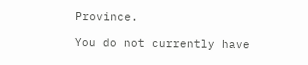Province.

You do not currently have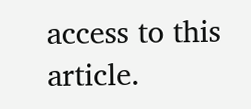access to this article.